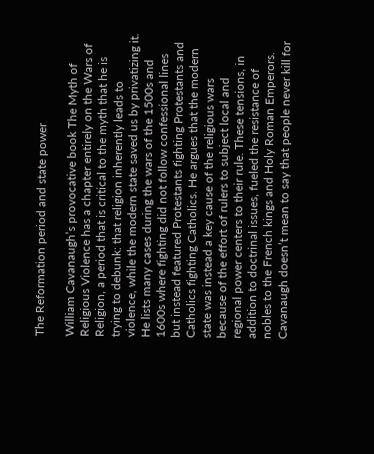The Reformation period and state power

William Cavanaugh’s provocative book The Myth of Religious Violence has a chapter entirely on the Wars of Religion, a period that is critical to the myth that he is trying to debunk: that religion inherently leads to violence, while the modern state saved us by privatizing it. He lists many cases during the wars of the 1500s and 1600s where fighting did not follow confessional lines but instead featured Protestants fighting Protestants and Catholics fighting Catholics. He argues that the modern state was instead a key cause of the religious wars because of the effort of rulers to subject local and regional power centers to their rule. These tensions, in addition to doctrinal issues, fueled the resistance of nobles to the French kings and Holy Roman Emperors. Cavanaugh doesn’t mean to say that people never kill for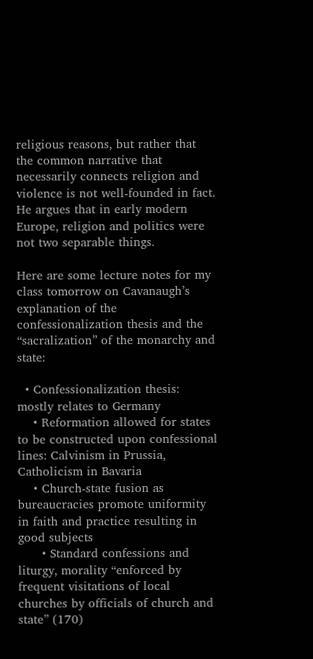religious reasons, but rather that the common narrative that necessarily connects religion and violence is not well-founded in fact. He argues that in early modern Europe, religion and politics were not two separable things.

Here are some lecture notes for my class tomorrow on Cavanaugh’s explanation of the confessionalization thesis and the “sacralization” of the monarchy and state:

  • Confessionalization thesis: mostly relates to Germany
    • Reformation allowed for states to be constructed upon confessional lines: Calvinism in Prussia, Catholicism in Bavaria
    • Church-state fusion as bureaucracies promote uniformity in faith and practice resulting in good subjects
      • Standard confessions and liturgy, morality “enforced by frequent visitations of local churches by officials of church and state” (170)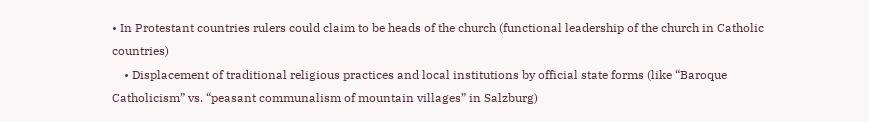• In Protestant countries rulers could claim to be heads of the church (functional leadership of the church in Catholic countries)
    • Displacement of traditional religious practices and local institutions by official state forms (like “Baroque Catholicism” vs. “peasant communalism of mountain villages” in Salzburg)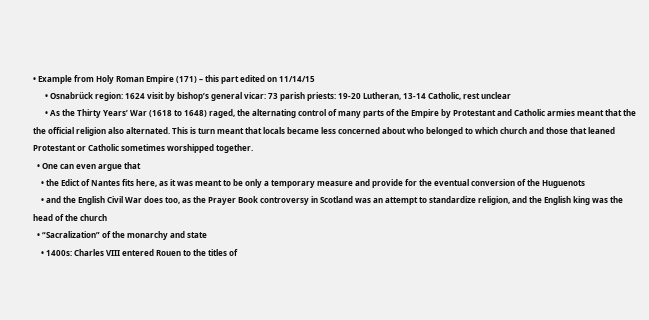• Example from Holy Roman Empire (171) – this part edited on 11/14/15
      • Osnabrück region: 1624 visit by bishop’s general vicar: 73 parish priests: 19-20 Lutheran, 13-14 Catholic, rest unclear
      • As the Thirty Years’ War (1618 to 1648) raged, the alternating control of many parts of the Empire by Protestant and Catholic armies meant that the the official religion also alternated. This is turn meant that locals became less concerned about who belonged to which church and those that leaned Protestant or Catholic sometimes worshipped together.
  • One can even argue that
    • the Edict of Nantes fits here, as it was meant to be only a temporary measure and provide for the eventual conversion of the Huguenots
    • and the English Civil War does too, as the Prayer Book controversy in Scotland was an attempt to standardize religion, and the English king was the head of the church
  • “Sacralization” of the monarchy and state
    • 1400s: Charles VIII entered Rouen to the titles of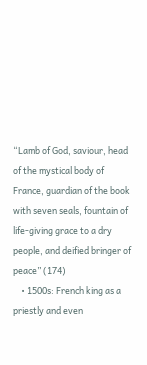“Lamb of God, saviour, head of the mystical body of France, guardian of the book with seven seals, fountain of life-giving grace to a dry people, and deified bringer of peace” (174)
    • 1500s: French king as a priestly and even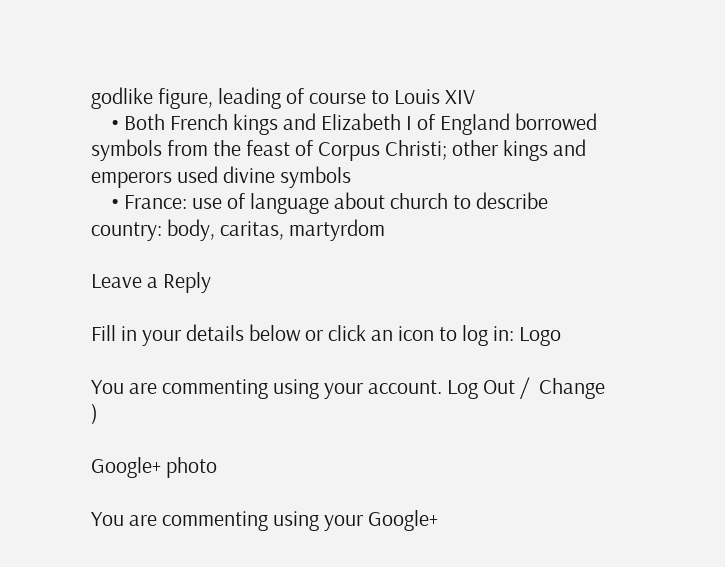godlike figure, leading of course to Louis XIV
    • Both French kings and Elizabeth I of England borrowed symbols from the feast of Corpus Christi; other kings and emperors used divine symbols
    • France: use of language about church to describe country: body, caritas, martyrdom

Leave a Reply

Fill in your details below or click an icon to log in: Logo

You are commenting using your account. Log Out /  Change )

Google+ photo

You are commenting using your Google+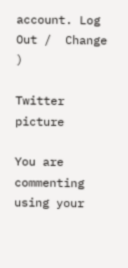account. Log Out /  Change )

Twitter picture

You are commenting using your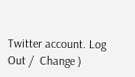Twitter account. Log Out /  Change )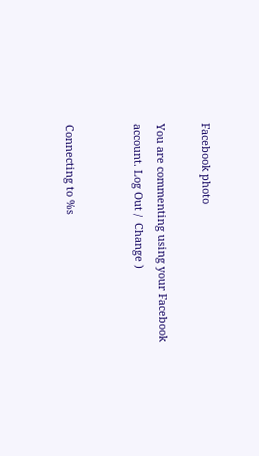Facebook photo

You are commenting using your Facebook account. Log Out /  Change )


Connecting to %s